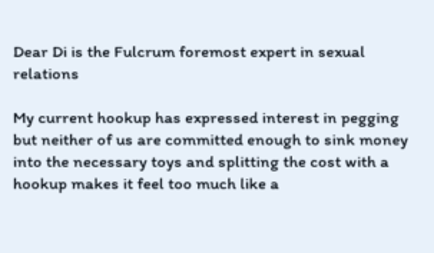Dear Di is the Fulcrum foremost expert in sexual relations

My current hookup has expressed interest in pegging but neither of us are committed enough to sink money into the necessary toys and splitting the cost with a hookup makes it feel too much like a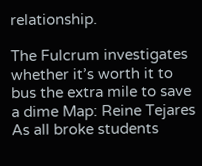relationship.

The Fulcrum investigates whether it’s worth it to bus the extra mile to save a dime Map: Reine Tejares As all broke students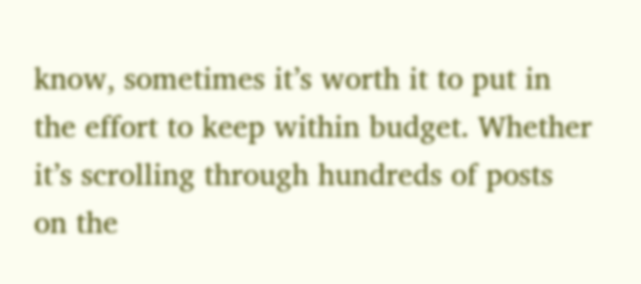know, sometimes it’s worth it to put in the effort to keep within budget. Whether it’s scrolling through hundreds of posts on the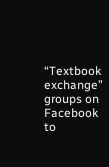“Textbook exchange” groups on Facebook to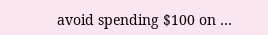avoid spending $100 on …